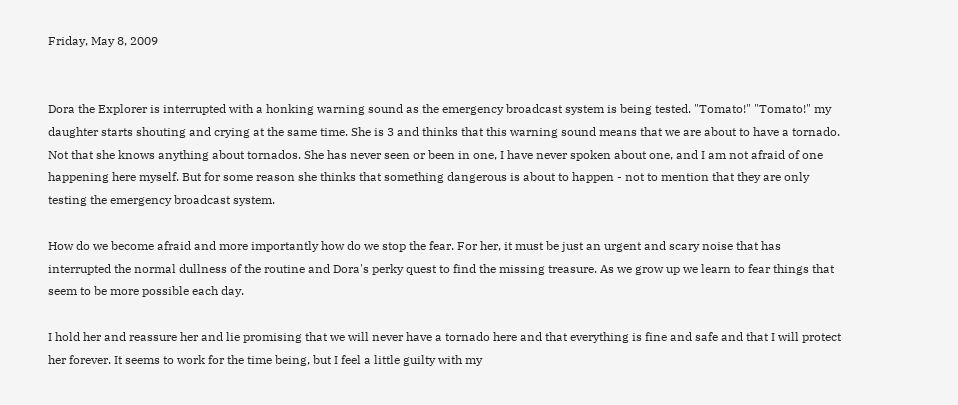Friday, May 8, 2009


Dora the Explorer is interrupted with a honking warning sound as the emergency broadcast system is being tested. "Tomato!" "Tomato!" my daughter starts shouting and crying at the same time. She is 3 and thinks that this warning sound means that we are about to have a tornado. Not that she knows anything about tornados. She has never seen or been in one, I have never spoken about one, and I am not afraid of one happening here myself. But for some reason she thinks that something dangerous is about to happen - not to mention that they are only testing the emergency broadcast system.

How do we become afraid and more importantly how do we stop the fear. For her, it must be just an urgent and scary noise that has interrupted the normal dullness of the routine and Dora's perky quest to find the missing treasure. As we grow up we learn to fear things that seem to be more possible each day.

I hold her and reassure her and lie promising that we will never have a tornado here and that everything is fine and safe and that I will protect her forever. It seems to work for the time being, but I feel a little guilty with my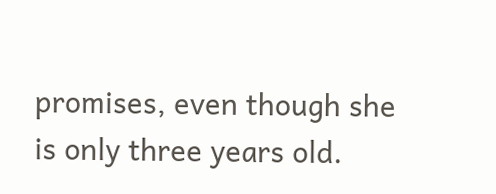promises, even though she is only three years old.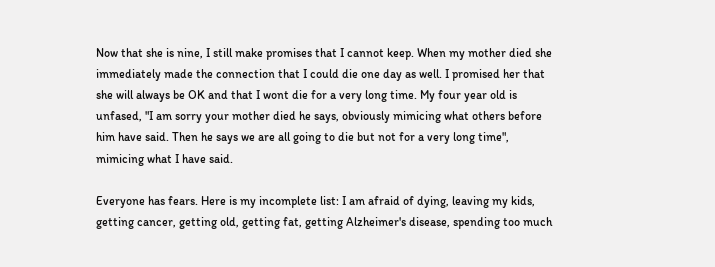Now that she is nine, I still make promises that I cannot keep. When my mother died she immediately made the connection that I could die one day as well. I promised her that she will always be OK and that I wont die for a very long time. My four year old is unfased, "I am sorry your mother died he says, obviously mimicing what others before him have said. Then he says we are all going to die but not for a very long time", mimicing what I have said.

Everyone has fears. Here is my incomplete list: I am afraid of dying, leaving my kids, getting cancer, getting old, getting fat, getting Alzheimer's disease, spending too much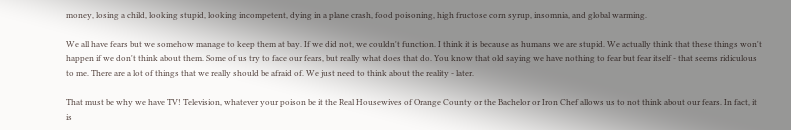money, losing a child, looking stupid, looking incompetent, dying in a plane crash, food poisoning, high fructose corn syrup, insomnia, and global warming.

We all have fears but we somehow manage to keep them at bay. If we did not, we couldn't function. I think it is because as humans we are stupid. We actually think that these things won't happen if we don't think about them. Some of us try to face our fears, but really what does that do. You know that old saying we have nothing to fear but fear itself - that seems ridiculous to me. There are a lot of things that we really should be afraid of. We just need to think about the reality - later.

That must be why we have TV! Television, whatever your poison be it the Real Housewives of Orange County or the Bachelor or Iron Chef allows us to not think about our fears. In fact, it is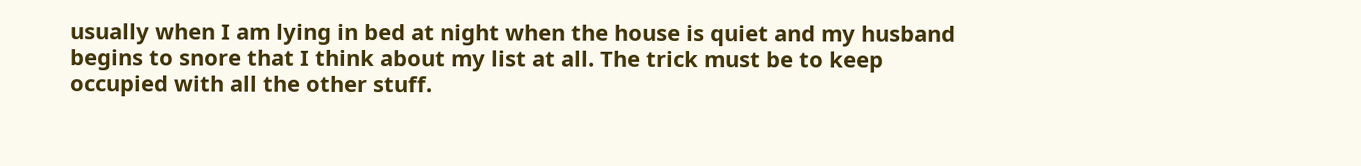usually when I am lying in bed at night when the house is quiet and my husband begins to snore that I think about my list at all. The trick must be to keep occupied with all the other stuff.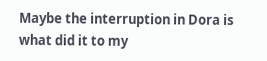Maybe the interruption in Dora is what did it to my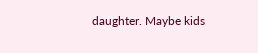daughter. Maybe kids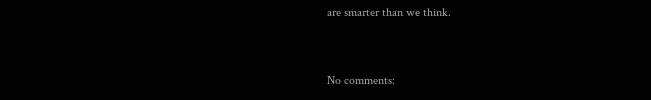are smarter than we think.


No comments: